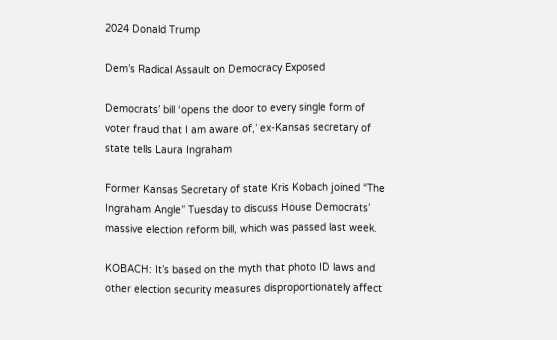2024 Donald Trump

Dem’s Radical Assault on Democracy Exposed

Democrats’ bill ‘opens the door to every single form of voter fraud that I am aware of,’ ex-Kansas secretary of state tells Laura Ingraham

Former Kansas Secretary of state Kris Kobach joined “The Ingraham Angle” Tuesday to discuss House Democrats’ massive election reform bill, which was passed last week.

KOBACH: It’s based on the myth that photo ID laws and other election security measures disproportionately affect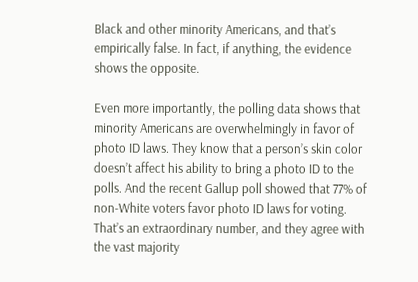Black and other minority Americans, and that’s empirically false. In fact, if anything, the evidence shows the opposite.

Even more importantly, the polling data shows that minority Americans are overwhelmingly in favor of photo ID laws. They know that a person’s skin color doesn’t affect his ability to bring a photo ID to the polls. And the recent Gallup poll showed that 77% of non-White voters favor photo ID laws for voting. That’s an extraordinary number, and they agree with the vast majority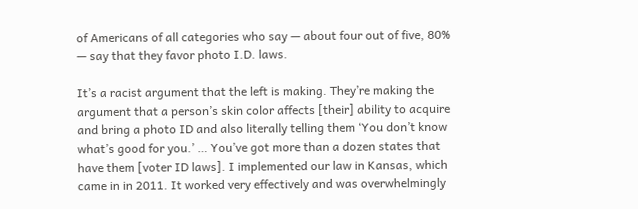of Americans of all categories who say — about four out of five, 80% — say that they favor photo I.D. laws.

It’s a racist argument that the left is making. They’re making the argument that a person’s skin color affects [their] ability to acquire and bring a photo ID and also literally telling them ‘You don’t know what’s good for you.’ … You’ve got more than a dozen states that have them [voter ID laws]. I implemented our law in Kansas, which came in in 2011. It worked very effectively and was overwhelmingly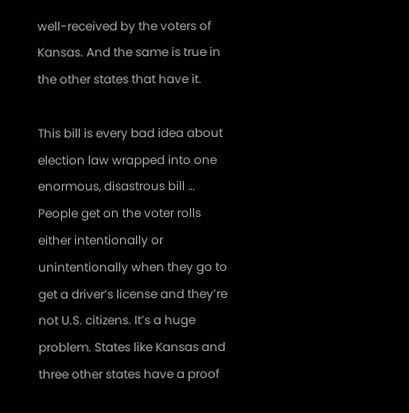well-received by the voters of Kansas. And the same is true in the other states that have it.

This bill is every bad idea about election law wrapped into one enormous, disastrous bill … People get on the voter rolls either intentionally or unintentionally when they go to get a driver’s license and they’re not U.S. citizens. It’s a huge problem. States like Kansas and three other states have a proof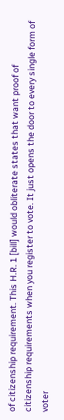of citizenship requirement. This H.R. 1 [bill] would obliterate states that want proof of citizenship requirements when you register to vote. It just opens the door to every single form of voter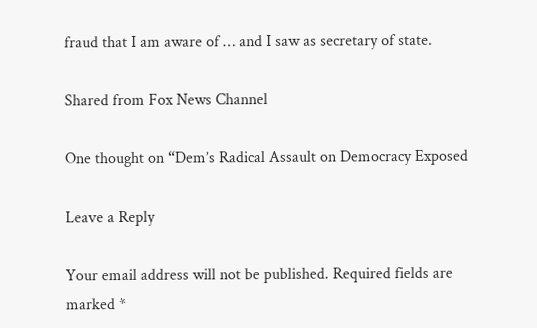fraud that I am aware of … and I saw as secretary of state.

Shared from Fox News Channel

One thought on “Dem’s Radical Assault on Democracy Exposed

Leave a Reply

Your email address will not be published. Required fields are marked *